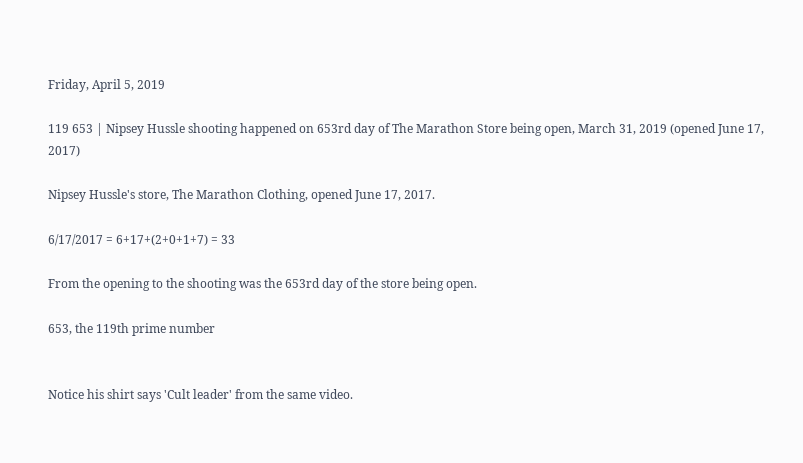Friday, April 5, 2019

119 653 | Nipsey Hussle shooting happened on 653rd day of The Marathon Store being open, March 31, 2019 (opened June 17, 2017)

Nipsey Hussle's store, The Marathon Clothing, opened June 17, 2017.

6/17/2017 = 6+17+(2+0+1+7) = 33

From the opening to the shooting was the 653rd day of the store being open.

653, the 119th prime number


Notice his shirt says 'Cult leader' from the same video.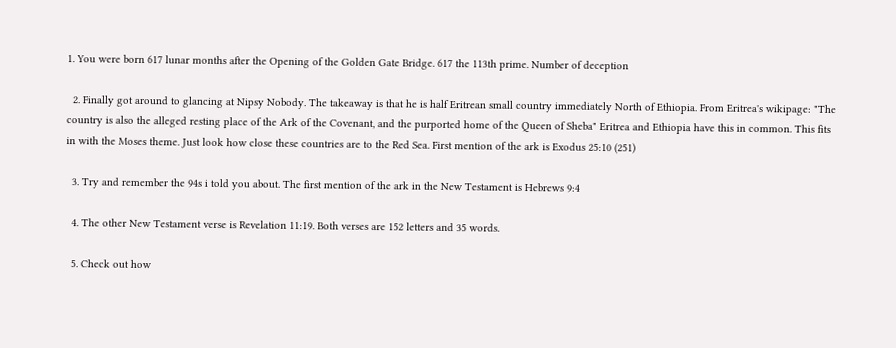1. You were born 617 lunar months after the Opening of the Golden Gate Bridge. 617 the 113th prime. Number of deception

  2. Finally got around to glancing at Nipsy Nobody. The takeaway is that he is half Eritrean small country immediately North of Ethiopia. From Eritrea's wikipage: "The country is also the alleged resting place of the Ark of the Covenant, and the purported home of the Queen of Sheba" Eritrea and Ethiopia have this in common. This fits in with the Moses theme. Just look how close these countries are to the Red Sea. First mention of the ark is Exodus 25:10 (251)

  3. Try and remember the 94s i told you about. The first mention of the ark in the New Testament is Hebrews 9:4

  4. The other New Testament verse is Revelation 11:19. Both verses are 152 letters and 35 words.

  5. Check out how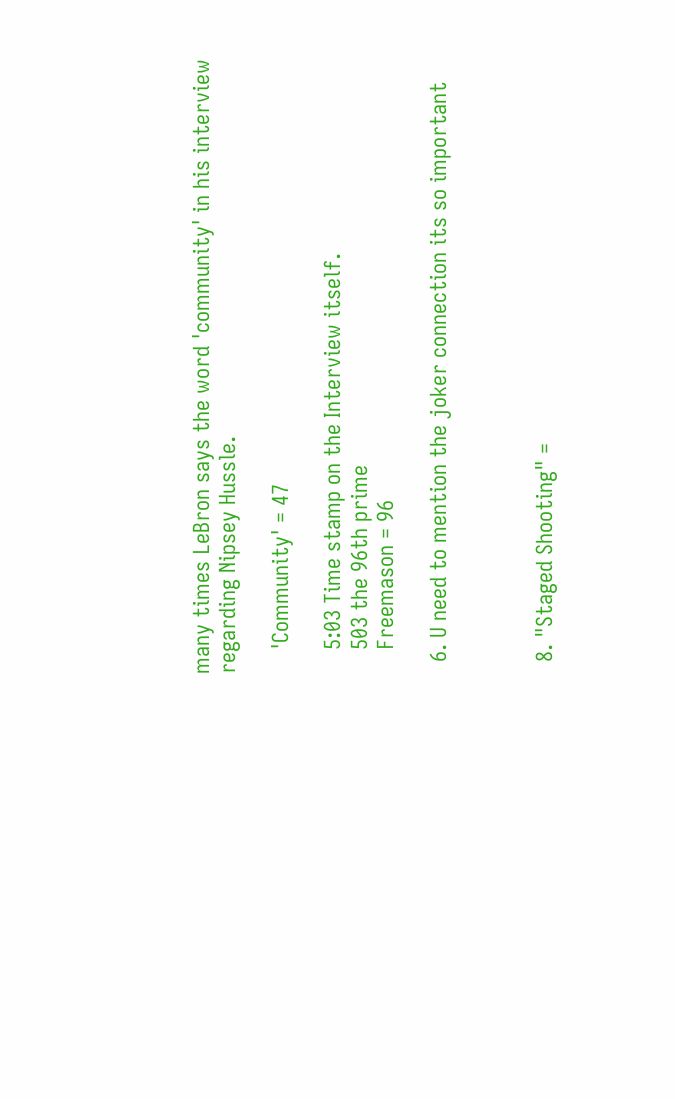many times LeBron says the word 'community' in his interview regarding Nipsey Hussle.

    'Community' = 47

    5:03 Time stamp on the Interview itself.
    503 the 96th prime
    Freemason = 96

  6. U need to mention the joker connection its so important



  8. "Staged Shooting" =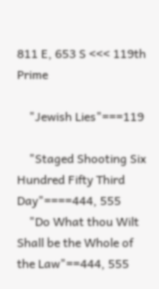811 E, 653 S <<< 119th Prime

    "Jewish Lies"===119

    "Staged Shooting Six Hundred Fifty Third Day"====444, 555
    "Do What thou Wilt Shall be the Whole of the Law"==444, 555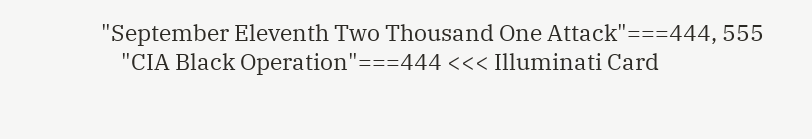"September Eleventh Two Thousand One Attack"===444, 555
    "CIA Black Operation"===444 <<< Illuminati Card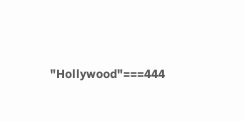"Hollywood"===444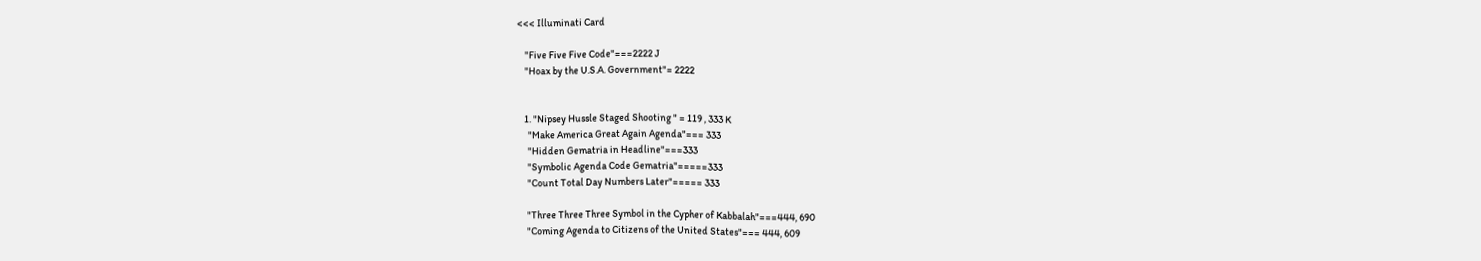<<< Illuminati Card

    "Five Five Five Code"===2222 J
    "Hoax by the U.S.A. Government"= 2222


    1. "Nipsey Hussle Staged Shooting " = 119 , 333 K
      "Make America Great Again Agenda"=== 333
      "Hidden Gematria in Headline"===333
      "Symbolic Agenda Code Gematria"=====333
      "Count Total Day Numbers Later"===== 333

      "Three Three Three Symbol in the Cypher of Kabbalah"===444, 690
      "Coming Agenda to Citizens of the United States"=== 444, 609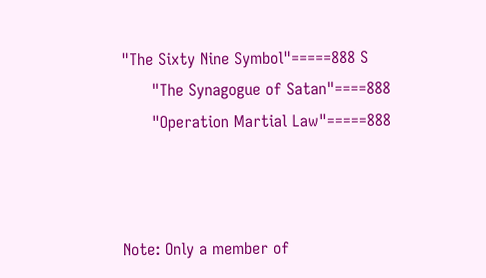"The Sixty Nine Symbol"=====888 S
      "The Synagogue of Satan"====888
      "Operation Martial Law"=====888



Note: Only a member of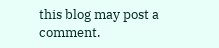this blog may post a comment.